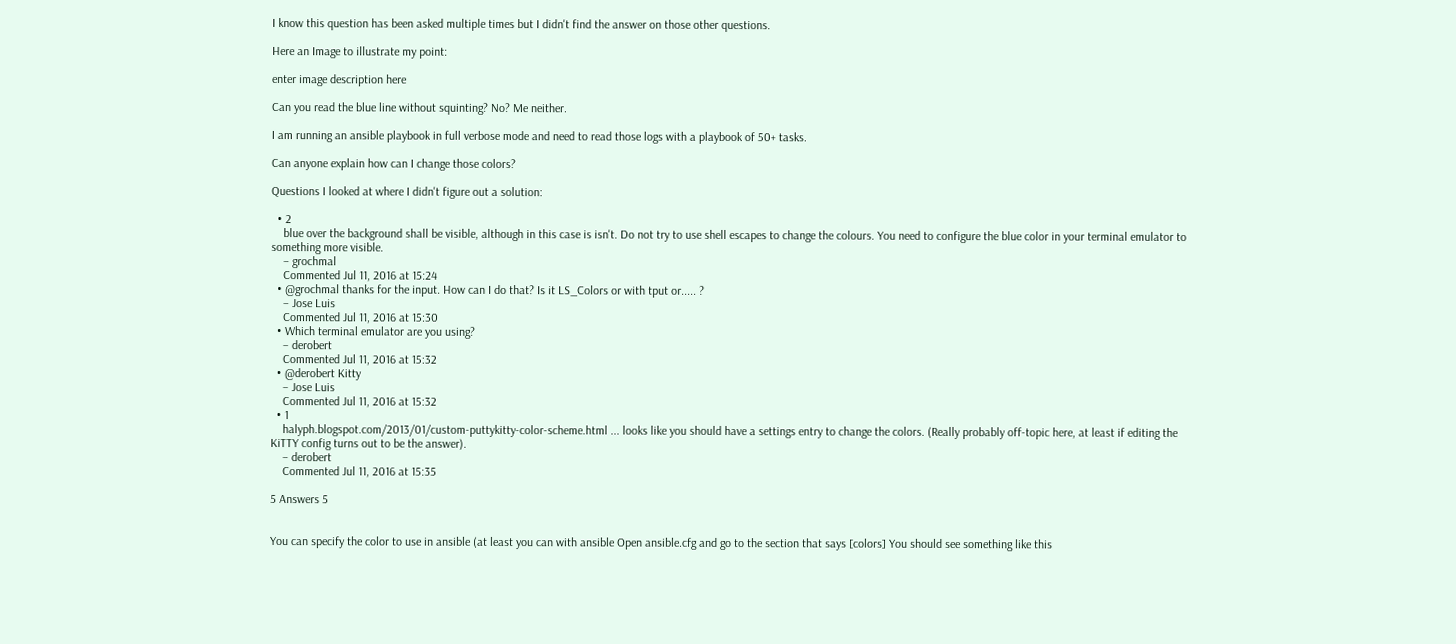I know this question has been asked multiple times but I didn't find the answer on those other questions.

Here an Image to illustrate my point:

enter image description here

Can you read the blue line without squinting? No? Me neither.

I am running an ansible playbook in full verbose mode and need to read those logs with a playbook of 50+ tasks.

Can anyone explain how can I change those colors?

Questions I looked at where I didn't figure out a solution:

  • 2
    blue over the background shall be visible, although in this case is isn't. Do not try to use shell escapes to change the colours. You need to configure the blue color in your terminal emulator to something more visible.
    – grochmal
    Commented Jul 11, 2016 at 15:24
  • @grochmal thanks for the input. How can I do that? Is it LS_Colors or with tput or..... ?
    – Jose Luis
    Commented Jul 11, 2016 at 15:30
  • Which terminal emulator are you using?
    – derobert
    Commented Jul 11, 2016 at 15:32
  • @derobert Kitty
    – Jose Luis
    Commented Jul 11, 2016 at 15:32
  • 1
    halyph.blogspot.com/2013/01/custom-puttykitty-color-scheme.html ... looks like you should have a settings entry to change the colors. (Really probably off-topic here, at least if editing the KiTTY config turns out to be the answer).
    – derobert
    Commented Jul 11, 2016 at 15:35

5 Answers 5


You can specify the color to use in ansible (at least you can with ansible Open ansible.cfg and go to the section that says [colors] You should see something like this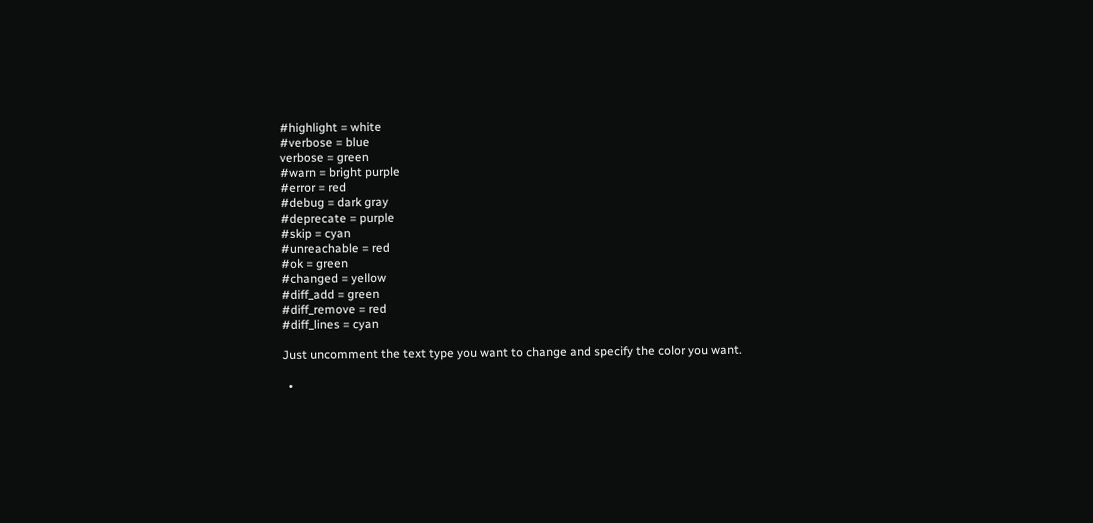#highlight = white
#verbose = blue
verbose = green
#warn = bright purple
#error = red
#debug = dark gray
#deprecate = purple
#skip = cyan
#unreachable = red
#ok = green
#changed = yellow
#diff_add = green
#diff_remove = red
#diff_lines = cyan

Just uncomment the text type you want to change and specify the color you want.

  •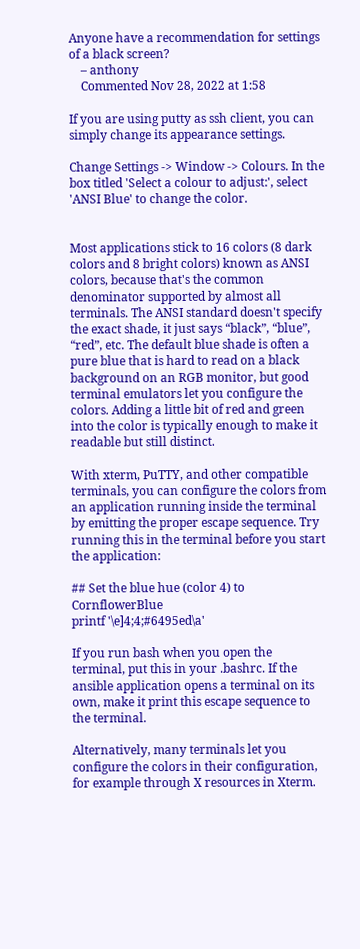Anyone have a recommendation for settings of a black screen?
    – anthony
    Commented Nov 28, 2022 at 1:58

If you are using putty as ssh client, you can simply change its appearance settings.

Change Settings -> Window -> Colours. In the box titled 'Select a colour to adjust:', select 'ANSI Blue' to change the color.


Most applications stick to 16 colors (8 dark colors and 8 bright colors) known as ANSI colors, because that's the common denominator supported by almost all terminals. The ANSI standard doesn't specify the exact shade, it just says “black”, “blue”, “red”, etc. The default blue shade is often a pure blue that is hard to read on a black background on an RGB monitor, but good terminal emulators let you configure the colors. Adding a little bit of red and green into the color is typically enough to make it readable but still distinct.

With xterm, PuTTY, and other compatible terminals, you can configure the colors from an application running inside the terminal by emitting the proper escape sequence. Try running this in the terminal before you start the application:

## Set the blue hue (color 4) to CornflowerBlue
printf '\e]4;4;#6495ed\a'

If you run bash when you open the terminal, put this in your .bashrc. If the ansible application opens a terminal on its own, make it print this escape sequence to the terminal.

Alternatively, many terminals let you configure the colors in their configuration, for example through X resources in Xterm.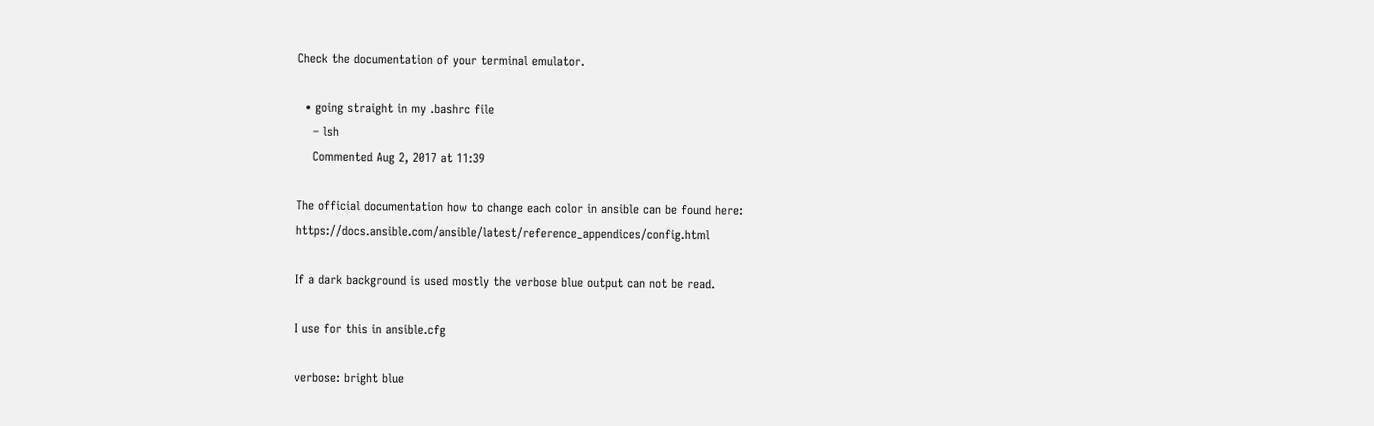Check the documentation of your terminal emulator.

  • going straight in my .bashrc file
    – lsh
    Commented Aug 2, 2017 at 11:39

The official documentation how to change each color in ansible can be found here: https://docs.ansible.com/ansible/latest/reference_appendices/config.html

If a dark background is used mostly the verbose blue output can not be read.

I use for this in ansible.cfg

verbose: bright blue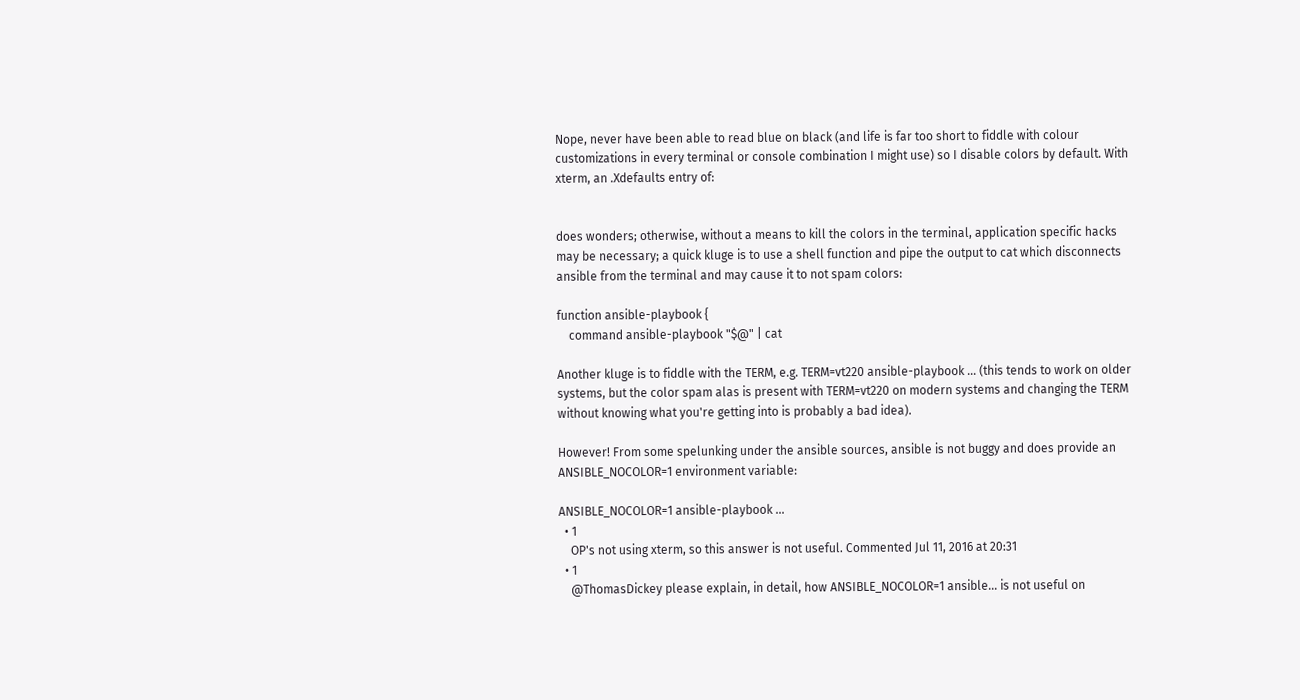Nope, never have been able to read blue on black (and life is far too short to fiddle with colour customizations in every terminal or console combination I might use) so I disable colors by default. With xterm, an .Xdefaults entry of:


does wonders; otherwise, without a means to kill the colors in the terminal, application specific hacks may be necessary; a quick kluge is to use a shell function and pipe the output to cat which disconnects ansible from the terminal and may cause it to not spam colors:

function ansible-playbook {
    command ansible-playbook "$@" | cat

Another kluge is to fiddle with the TERM, e.g. TERM=vt220 ansible-playbook ... (this tends to work on older systems, but the color spam alas is present with TERM=vt220 on modern systems and changing the TERM without knowing what you're getting into is probably a bad idea).

However! From some spelunking under the ansible sources, ansible is not buggy and does provide an ANSIBLE_NOCOLOR=1 environment variable:

ANSIBLE_NOCOLOR=1 ansible-playbook ...
  • 1
    OP's not using xterm, so this answer is not useful. Commented Jul 11, 2016 at 20:31
  • 1
    @ThomasDickey please explain, in detail, how ANSIBLE_NOCOLOR=1 ansible... is not useful on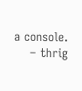a console.
    – thrig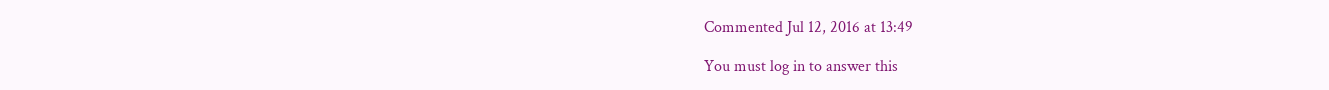Commented Jul 12, 2016 at 13:49

You must log in to answer this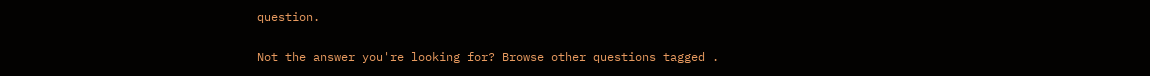question.

Not the answer you're looking for? Browse other questions tagged .